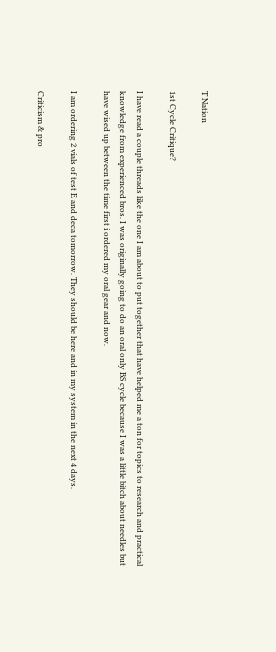T Nation

1st Cycle Critique?

I have read a couple threads like the one I am about to put together that have helped me a ton for topics to research and practical knowledge from experienced bros. I was originally going to do an oral only BS cycle because I was a little bitch about needles but have wised up between the time first i ordered my oral gear and now.

I am ordering 2 vials of test E and deca tomorrow. They should be here and in my system in the next 4 days.

Criticism & pro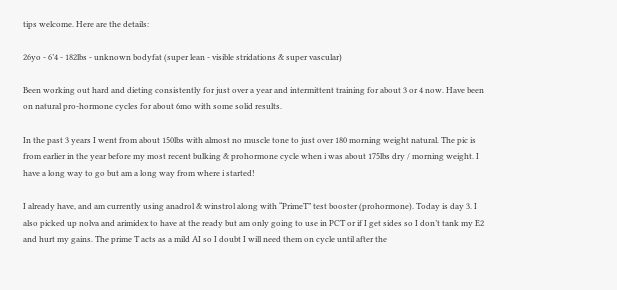tips welcome. Here are the details:

26yo - 6’4 - 182lbs - unknown bodyfat (super lean - visible stridations & super vascular)

Been working out hard and dieting consistently for just over a year and intermittent training for about 3 or 4 now. Have been on natural pro-hormone cycles for about 6mo with some solid results.

In the past 3 years I went from about 150lbs with almost no muscle tone to just over 180 morning weight natural. The pic is from earlier in the year before my most recent bulking & prohormone cycle when i was about 175lbs dry / morning weight. I have a long way to go but am a long way from where i started!

I already have, and am currently using anadrol & winstrol along with “PrimeT” test booster (prohormone). Today is day 3. I also picked up nolva and arimidex to have at the ready but am only going to use in PCT or if I get sides so I don’t tank my E2 and hurt my gains. The prime T acts as a mild AI so I doubt I will need them on cycle until after the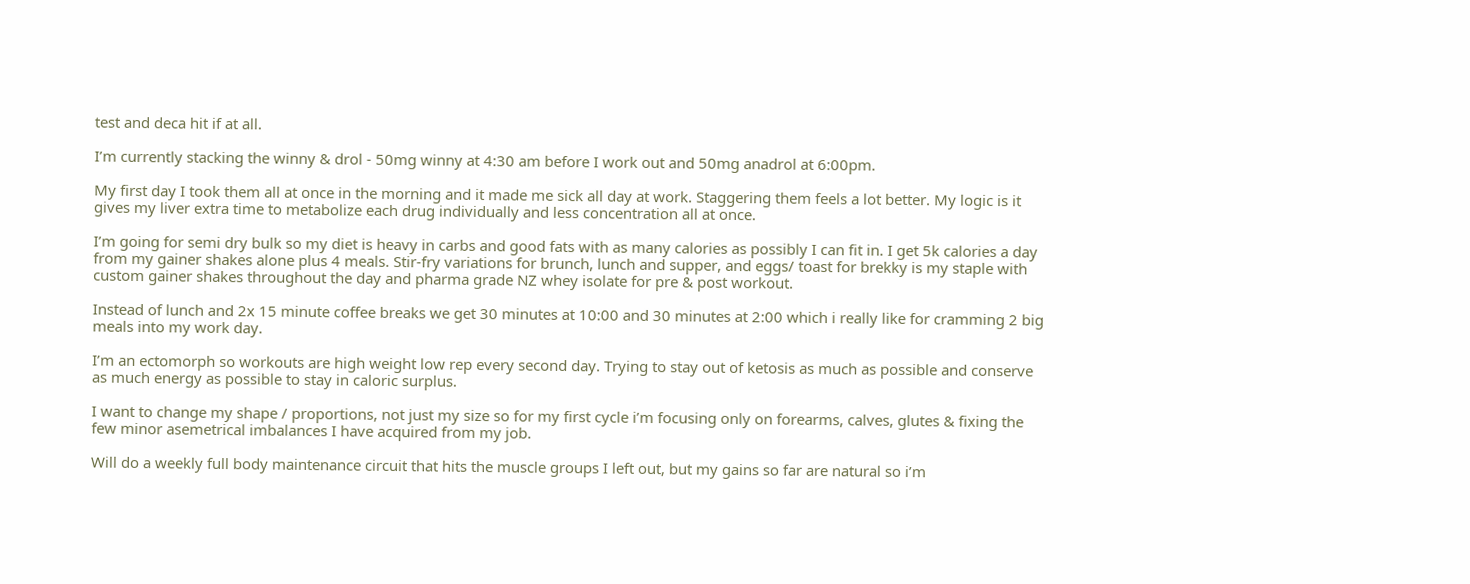test and deca hit if at all.

I’m currently stacking the winny & drol - 50mg winny at 4:30 am before I work out and 50mg anadrol at 6:00pm.

My first day I took them all at once in the morning and it made me sick all day at work. Staggering them feels a lot better. My logic is it gives my liver extra time to metabolize each drug individually and less concentration all at once.

I’m going for semi dry bulk so my diet is heavy in carbs and good fats with as many calories as possibly I can fit in. I get 5k calories a day from my gainer shakes alone plus 4 meals. Stir-fry variations for brunch, lunch and supper, and eggs/ toast for brekky is my staple with custom gainer shakes throughout the day and pharma grade NZ whey isolate for pre & post workout.

Instead of lunch and 2x 15 minute coffee breaks we get 30 minutes at 10:00 and 30 minutes at 2:00 which i really like for cramming 2 big meals into my work day.

I’m an ectomorph so workouts are high weight low rep every second day. Trying to stay out of ketosis as much as possible and conserve as much energy as possible to stay in caloric surplus.

I want to change my shape / proportions, not just my size so for my first cycle i’m focusing only on forearms, calves, glutes & fixing the few minor asemetrical imbalances I have acquired from my job.

Will do a weekly full body maintenance circuit that hits the muscle groups I left out, but my gains so far are natural so i’m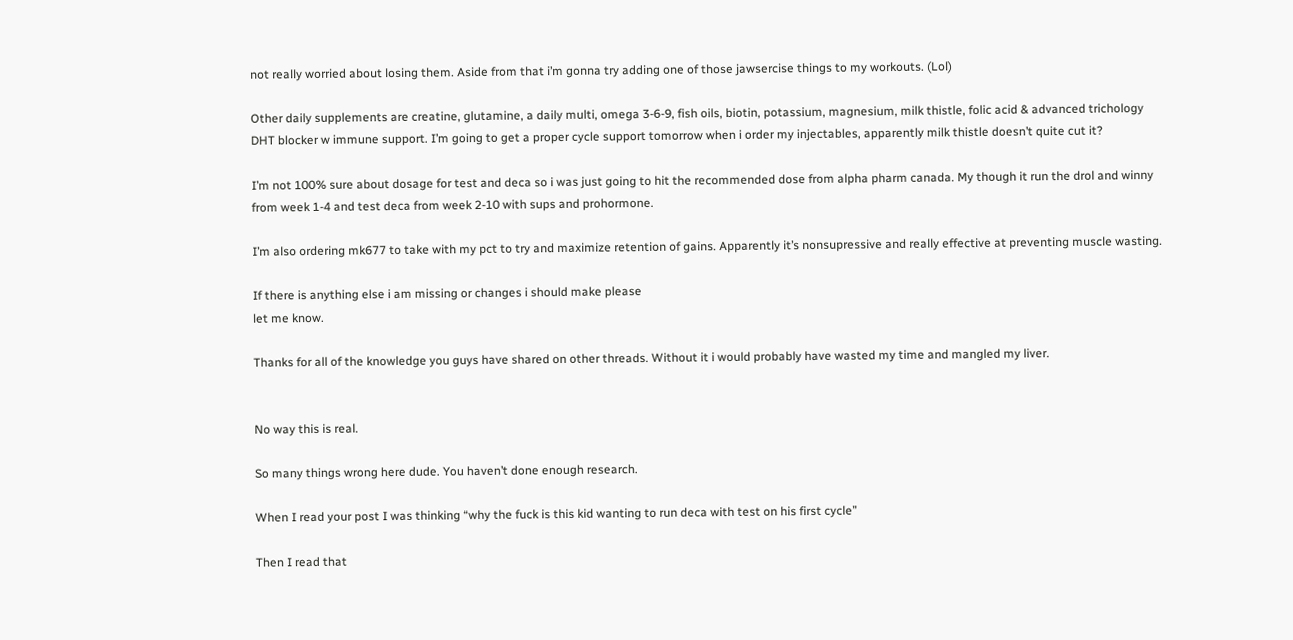not really worried about losing them. Aside from that i’m gonna try adding one of those jawsercise things to my workouts. (Lol)

Other daily supplements are creatine, glutamine, a daily multi, omega 3-6-9, fish oils, biotin, potassium, magnesium, milk thistle, folic acid & advanced trichology DHT blocker w immune support. I’m going to get a proper cycle support tomorrow when i order my injectables, apparently milk thistle doesn’t quite cut it?

I’m not 100% sure about dosage for test and deca so i was just going to hit the recommended dose from alpha pharm canada. My though it run the drol and winny from week 1-4 and test deca from week 2-10 with sups and prohormone.

I’m also ordering mk677 to take with my pct to try and maximize retention of gains. Apparently it’s nonsupressive and really effective at preventing muscle wasting.

If there is anything else i am missing or changes i should make please
let me know.

Thanks for all of the knowledge you guys have shared on other threads. Without it i would probably have wasted my time and mangled my liver.


No way this is real.

So many things wrong here dude. You haven’t done enough research.

When I read your post I was thinking “why the fuck is this kid wanting to run deca with test on his first cycle”

Then I read that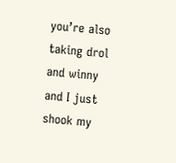you’re also taking drol and winny and I just shook my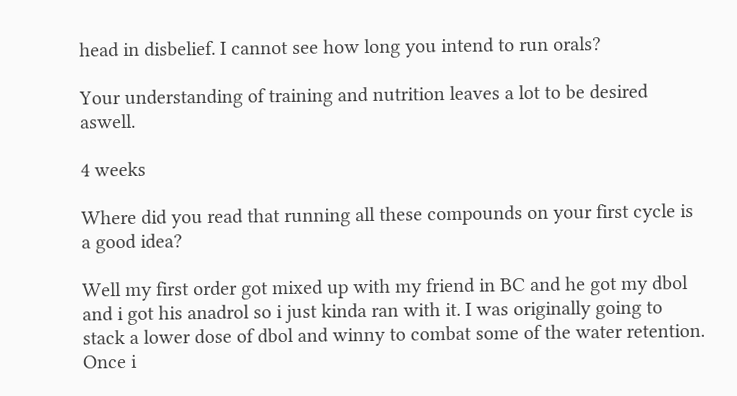head in disbelief. I cannot see how long you intend to run orals?

Your understanding of training and nutrition leaves a lot to be desired aswell.

4 weeks

Where did you read that running all these compounds on your first cycle is a good idea?

Well my first order got mixed up with my friend in BC and he got my dbol and i got his anadrol so i just kinda ran with it. I was originally going to stack a lower dose of dbol and winny to combat some of the water retention. Once i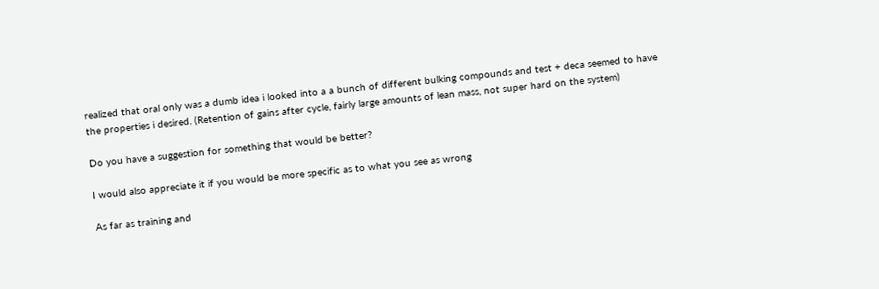realized that oral only was a dumb idea i looked into a a bunch of different bulking compounds and test + deca seemed to have the properties i desired. (Retention of gains after cycle, fairly large amounts of lean mass, not super hard on the system)

Do you have a suggestion for something that would be better?

I would also appreciate it if you would be more specific as to what you see as wrong

As far as training and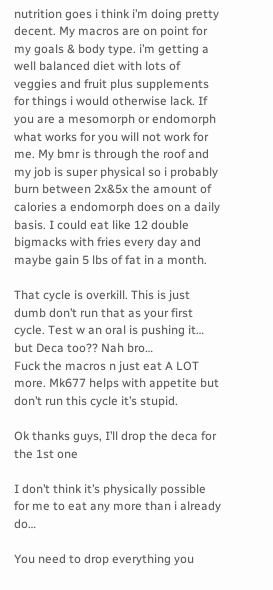nutrition goes i think i’m doing pretty decent. My macros are on point for my goals & body type. i’m getting a well balanced diet with lots of veggies and fruit plus supplements for things i would otherwise lack. If you are a mesomorph or endomorph what works for you will not work for me. My bmr is through the roof and my job is super physical so i probably burn between 2x&5x the amount of calories a endomorph does on a daily basis. I could eat like 12 double bigmacks with fries every day and maybe gain 5 lbs of fat in a month.

That cycle is overkill. This is just dumb don’t run that as your first cycle. Test w an oral is pushing it… but Deca too?? Nah bro…
Fuck the macros n just eat A LOT more. Mk677 helps with appetite but don’t run this cycle it’s stupid.

Ok thanks guys, I’ll drop the deca for the 1st one

I don’t think it’s physically possible for me to eat any more than i already do…

You need to drop everything you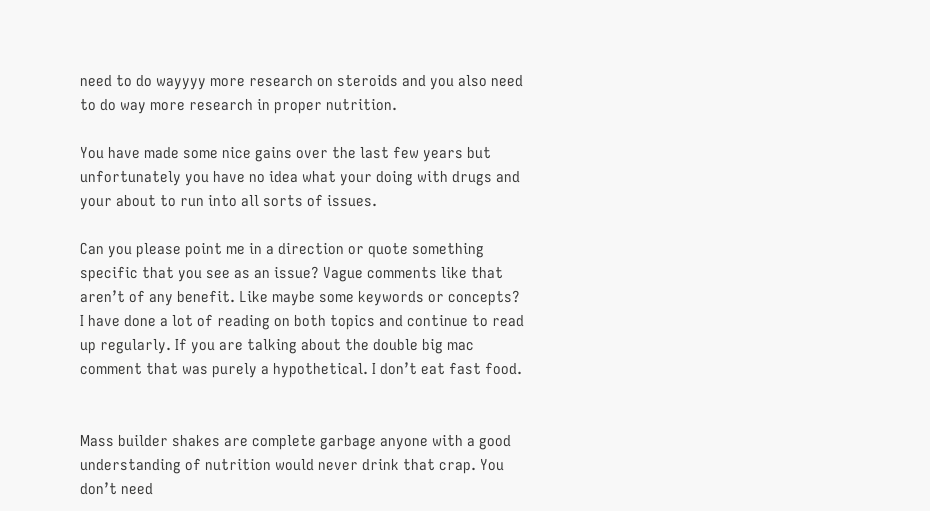need to do wayyyy more research on steroids and you also need to do way more research in proper nutrition.

You have made some nice gains over the last few years but unfortunately you have no idea what your doing with drugs and your about to run into all sorts of issues.

Can you please point me in a direction or quote something specific that you see as an issue? Vague comments like that aren’t of any benefit. Like maybe some keywords or concepts? I have done a lot of reading on both topics and continue to read up regularly. If you are talking about the double big mac comment that was purely a hypothetical. I don’t eat fast food.


Mass builder shakes are complete garbage anyone with a good understanding of nutrition would never drink that crap. You don’t need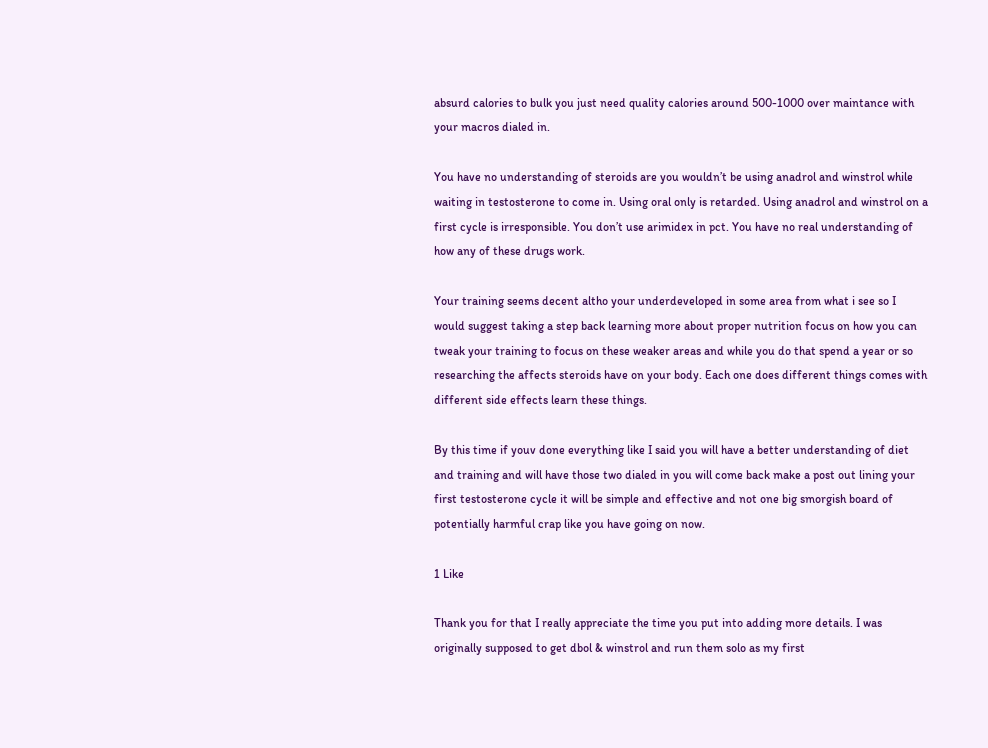absurd calories to bulk you just need quality calories around 500-1000 over maintance with your macros dialed in.

You have no understanding of steroids are you wouldn’t be using anadrol and winstrol while waiting in testosterone to come in. Using oral only is retarded. Using anadrol and winstrol on a first cycle is irresponsible. You don’t use arimidex in pct. You have no real understanding of how any of these drugs work.

Your training seems decent altho your underdeveloped in some area from what i see so I would suggest taking a step back learning more about proper nutrition focus on how you can tweak your training to focus on these weaker areas and while you do that spend a year or so researching the affects steroids have on your body. Each one does different things comes with different side effects learn these things.

By this time if youv done everything like I said you will have a better understanding of diet and training and will have those two dialed in you will come back make a post out lining your first testosterone cycle it will be simple and effective and not one big smorgish board of potentially harmful crap like you have going on now.

1 Like

Thank you for that I really appreciate the time you put into adding more details. I was originally supposed to get dbol & winstrol and run them solo as my first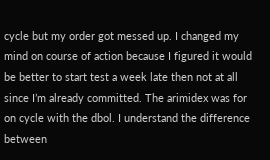cycle but my order got messed up. I changed my mind on course of action because I figured it would be better to start test a week late then not at all since I’m already committed. The arimidex was for on cycle with the dbol. I understand the difference between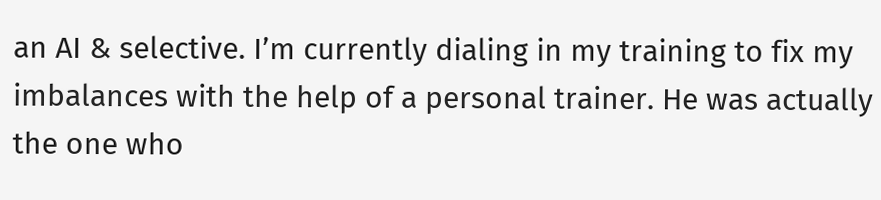an AI & selective. I’m currently dialing in my training to fix my imbalances with the help of a personal trainer. He was actually the one who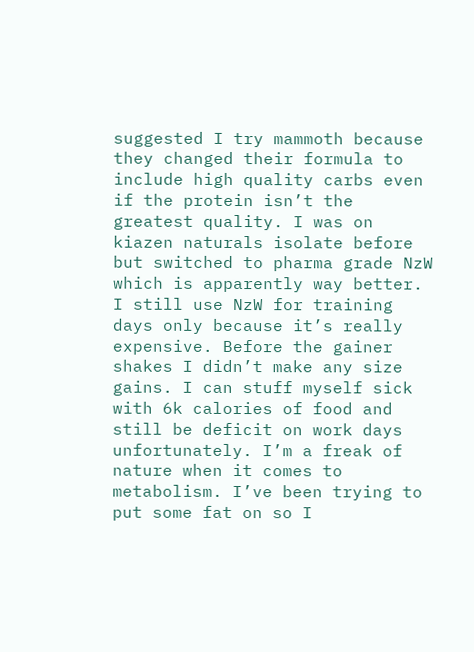suggested I try mammoth because they changed their formula to include high quality carbs even if the protein isn’t the greatest quality. I was on kiazen naturals isolate before but switched to pharma grade NzW which is apparently way better. I still use NzW for training days only because it’s really expensive. Before the gainer shakes I didn’t make any size gains. I can stuff myself sick with 6k calories of food and still be deficit on work days unfortunately. I’m a freak of nature when it comes to metabolism. I’ve been trying to put some fat on so I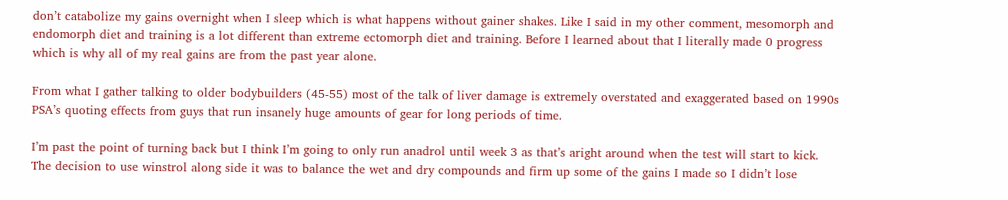don’t catabolize my gains overnight when I sleep which is what happens without gainer shakes. Like I said in my other comment, mesomorph and endomorph diet and training is a lot different than extreme ectomorph diet and training. Before I learned about that I literally made 0 progress which is why all of my real gains are from the past year alone.

From what I gather talking to older bodybuilders (45-55) most of the talk of liver damage is extremely overstated and exaggerated based on 1990s PSA’s quoting effects from guys that run insanely huge amounts of gear for long periods of time.

I’m past the point of turning back but I think I’m going to only run anadrol until week 3 as that’s aright around when the test will start to kick. The decision to use winstrol along side it was to balance the wet and dry compounds and firm up some of the gains I made so I didn’t lose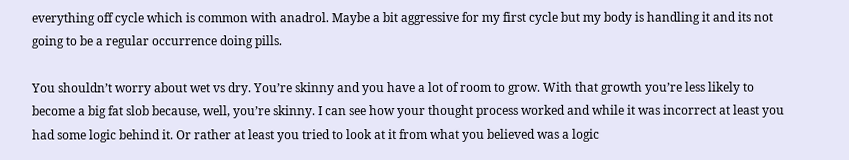everything off cycle which is common with anadrol. Maybe a bit aggressive for my first cycle but my body is handling it and its not going to be a regular occurrence doing pills.

You shouldn’t worry about wet vs dry. You’re skinny and you have a lot of room to grow. With that growth you’re less likely to become a big fat slob because, well, you’re skinny. I can see how your thought process worked and while it was incorrect at least you had some logic behind it. Or rather at least you tried to look at it from what you believed was a logic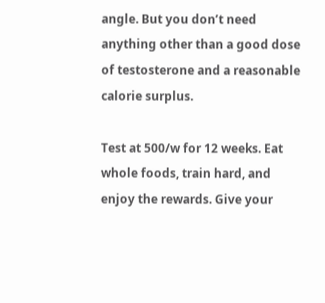angle. But you don’t need anything other than a good dose of testosterone and a reasonable calorie surplus.

Test at 500/w for 12 weeks. Eat whole foods, train hard, and enjoy the rewards. Give your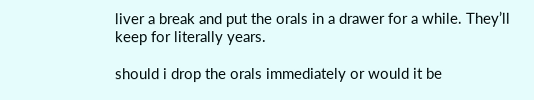liver a break and put the orals in a drawer for a while. They’ll keep for literally years.

should i drop the orals immediately or would it be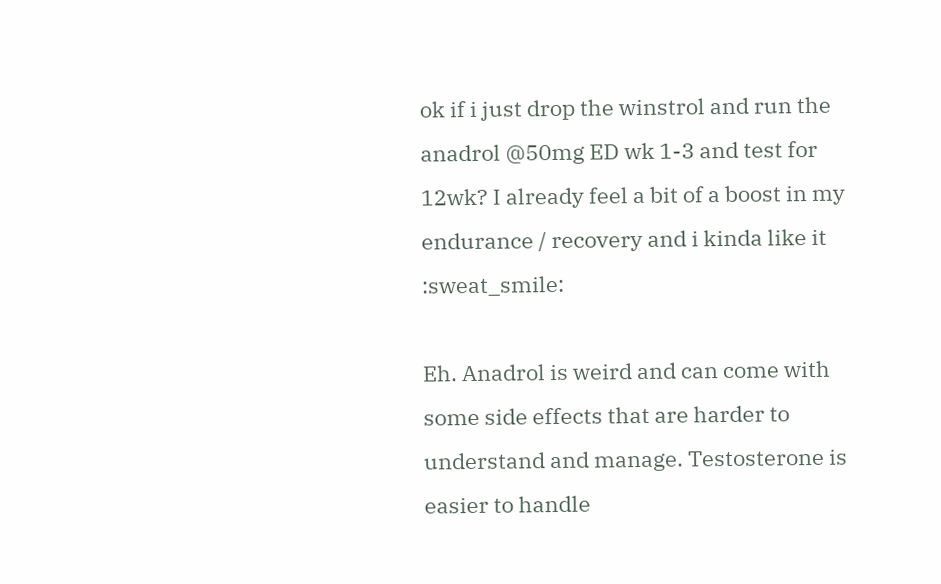ok if i just drop the winstrol and run the anadrol @50mg ED wk 1-3 and test for 12wk? I already feel a bit of a boost in my endurance / recovery and i kinda like it :sweat_smile:

Eh. Anadrol is weird and can come with some side effects that are harder to understand and manage. Testosterone is easier to handle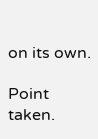on its own.

Point taken.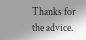Thanks for the advice.